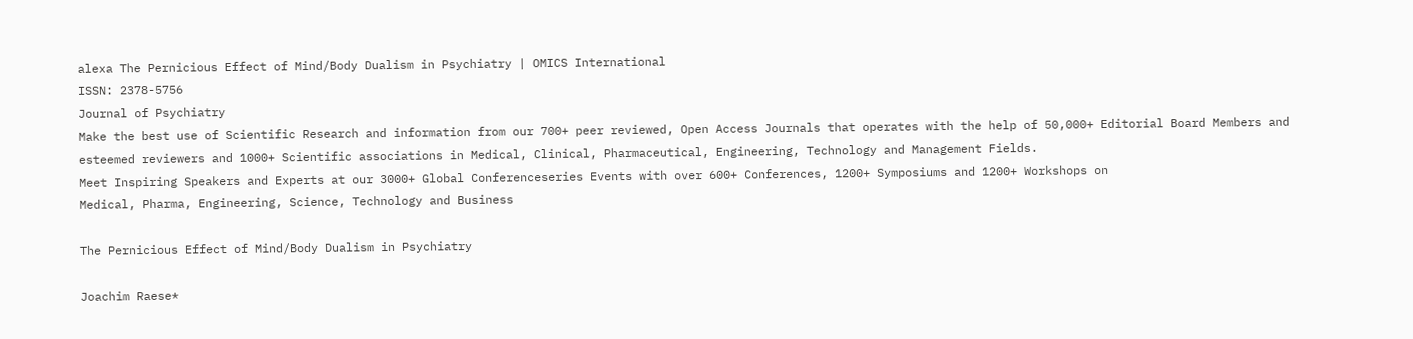alexa The Pernicious Effect of Mind/Body Dualism in Psychiatry | OMICS International
ISSN: 2378-5756
Journal of Psychiatry
Make the best use of Scientific Research and information from our 700+ peer reviewed, Open Access Journals that operates with the help of 50,000+ Editorial Board Members and esteemed reviewers and 1000+ Scientific associations in Medical, Clinical, Pharmaceutical, Engineering, Technology and Management Fields.
Meet Inspiring Speakers and Experts at our 3000+ Global Conferenceseries Events with over 600+ Conferences, 1200+ Symposiums and 1200+ Workshops on
Medical, Pharma, Engineering, Science, Technology and Business

The Pernicious Effect of Mind/Body Dualism in Psychiatry

Joachim Raese*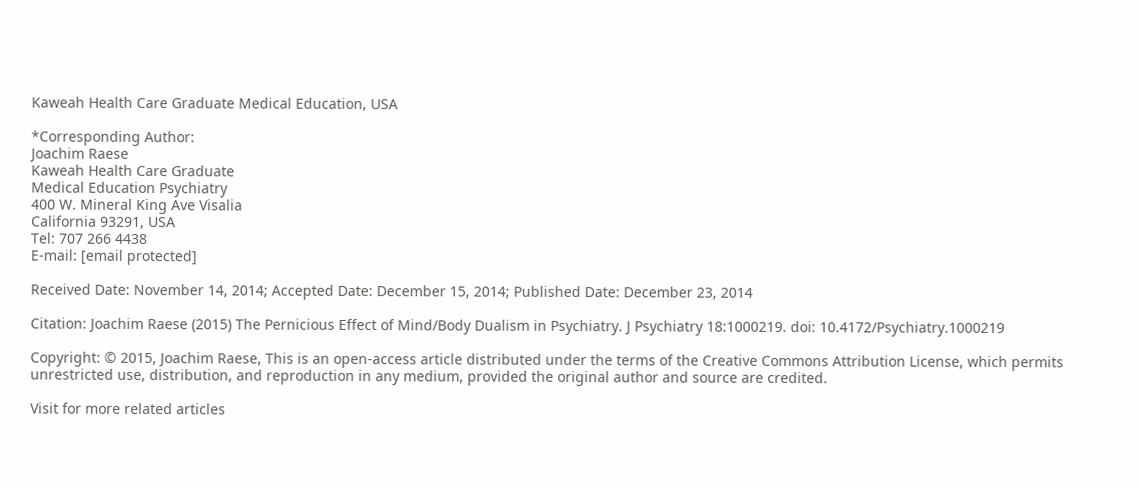Kaweah Health Care Graduate Medical Education, USA

*Corresponding Author:
Joachim Raese
Kaweah Health Care Graduate
Medical Education Psychiatry
400 W. Mineral King Ave Visalia
California 93291, USA
Tel: 707 266 4438
E-mail: [email protected]

Received Date: November 14, 2014; Accepted Date: December 15, 2014; Published Date: December 23, 2014

Citation: Joachim Raese (2015) The Pernicious Effect of Mind/Body Dualism in Psychiatry. J Psychiatry 18:1000219. doi: 10.4172/Psychiatry.1000219

Copyright: © 2015, Joachim Raese, This is an open-access article distributed under the terms of the Creative Commons Attribution License, which permits unrestricted use, distribution, and reproduction in any medium, provided the original author and source are credited.

Visit for more related articles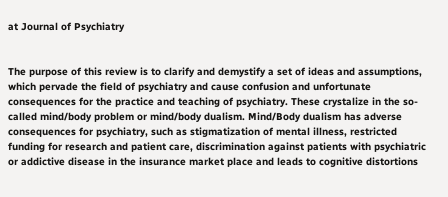at Journal of Psychiatry


The purpose of this review is to clarify and demystify a set of ideas and assumptions, which pervade the field of psychiatry and cause confusion and unfortunate consequences for the practice and teaching of psychiatry. These crystalize in the so-called mind/body problem or mind/body dualism. Mind/Body dualism has adverse consequences for psychiatry, such as stigmatization of mental illness, restricted funding for research and patient care, discrimination against patients with psychiatric or addictive disease in the insurance market place and leads to cognitive distortions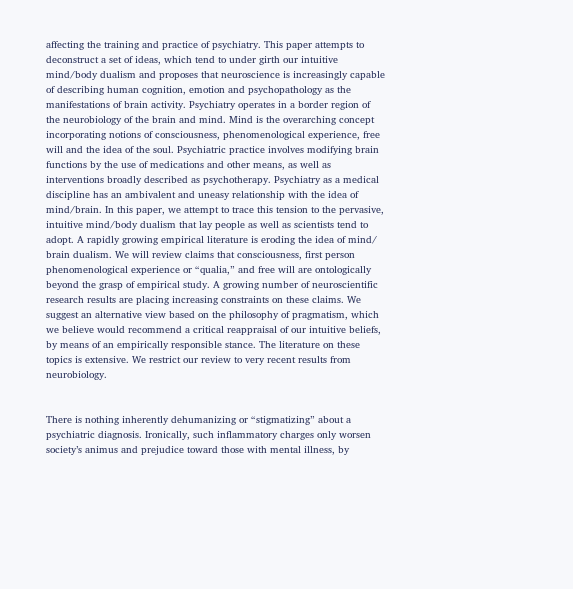affecting the training and practice of psychiatry. This paper attempts to deconstruct a set of ideas, which tend to under girth our intuitive mind/body dualism and proposes that neuroscience is increasingly capable of describing human cognition, emotion and psychopathology as the manifestations of brain activity. Psychiatry operates in a border region of the neurobiology of the brain and mind. Mind is the overarching concept incorporating notions of consciousness, phenomenological experience, free will and the idea of the soul. Psychiatric practice involves modifying brain functions by the use of medications and other means, as well as interventions broadly described as psychotherapy. Psychiatry as a medical discipline has an ambivalent and uneasy relationship with the idea of mind/brain. In this paper, we attempt to trace this tension to the pervasive, intuitive mind/body dualism that lay people as well as scientists tend to adopt. A rapidly growing empirical literature is eroding the idea of mind/ brain dualism. We will review claims that consciousness, first person phenomenological experience or “qualia,” and free will are ontologically beyond the grasp of empirical study. A growing number of neuroscientific research results are placing increasing constraints on these claims. We suggest an alternative view based on the philosophy of pragmatism, which we believe would recommend a critical reappraisal of our intuitive beliefs, by means of an empirically responsible stance. The literature on these topics is extensive. We restrict our review to very recent results from neurobiology.


There is nothing inherently dehumanizing or “stigmatizing” about a psychiatric diagnosis. Ironically, such inflammatory charges only worsen society’s animus and prejudice toward those with mental illness, by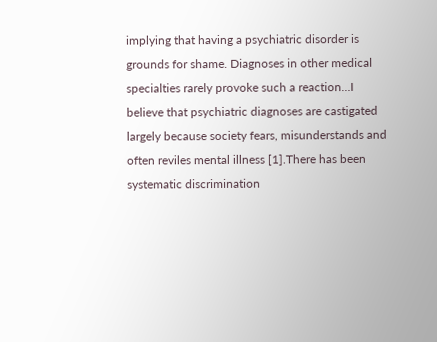implying that having a psychiatric disorder is grounds for shame. Diagnoses in other medical specialties rarely provoke such a reaction…I believe that psychiatric diagnoses are castigated largely because society fears, misunderstands and often reviles mental illness [1].There has been systematic discrimination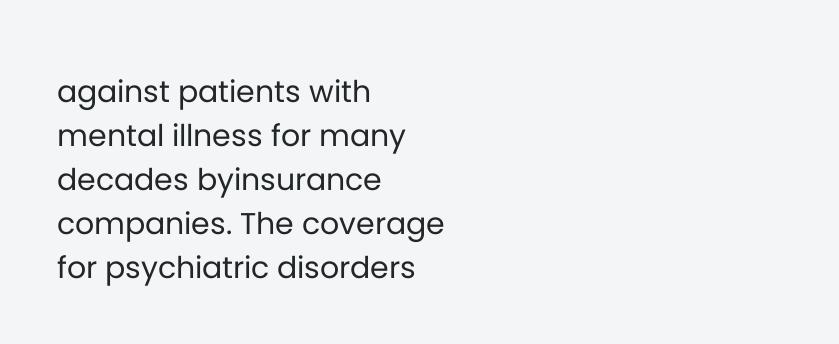against patients with mental illness for many decades byinsurance companies. The coverage for psychiatric disorders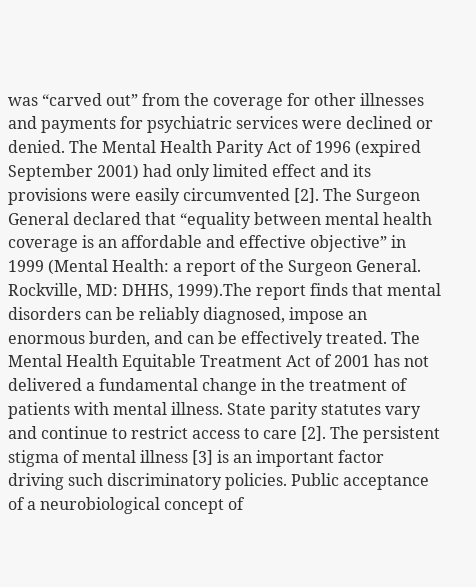was “carved out” from the coverage for other illnesses and payments for psychiatric services were declined or denied. The Mental Health Parity Act of 1996 (expired September 2001) had only limited effect and its provisions were easily circumvented [2]. The Surgeon General declared that “equality between mental health coverage is an affordable and effective objective” in 1999 (Mental Health: a report of the Surgeon General. Rockville, MD: DHHS, 1999).The report finds that mental disorders can be reliably diagnosed, impose an enormous burden, and can be effectively treated. The Mental Health Equitable Treatment Act of 2001 has not delivered a fundamental change in the treatment of patients with mental illness. State parity statutes vary and continue to restrict access to care [2]. The persistent stigma of mental illness [3] is an important factor driving such discriminatory policies. Public acceptance of a neurobiological concept of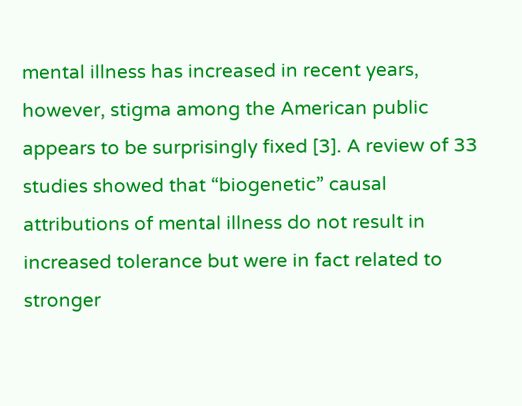mental illness has increased in recent years, however, stigma among the American public appears to be surprisingly fixed [3]. A review of 33 studies showed that “biogenetic” causal attributions of mental illness do not result in increased tolerance but were in fact related to stronger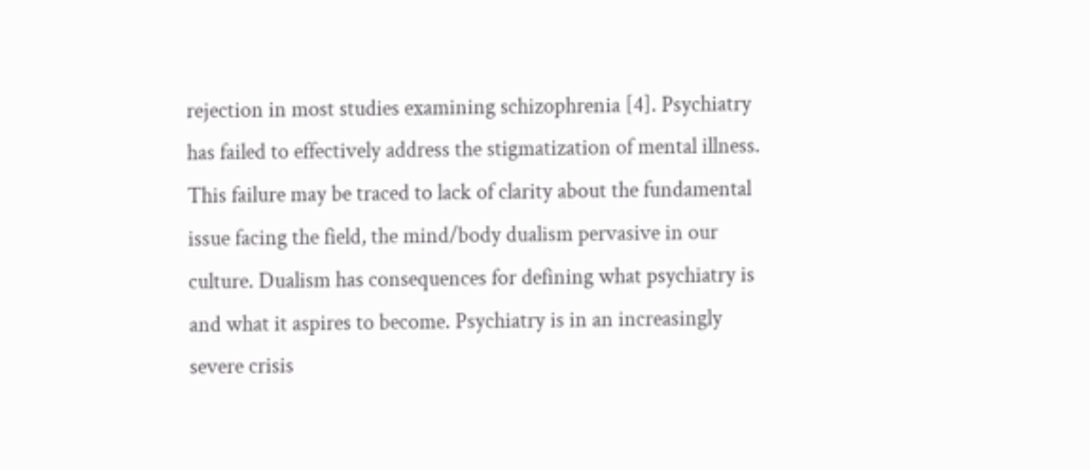rejection in most studies examining schizophrenia [4]. Psychiatry has failed to effectively address the stigmatization of mental illness. This failure may be traced to lack of clarity about the fundamental issue facing the field, the mind/body dualism pervasive in our culture. Dualism has consequences for defining what psychiatry is and what it aspires to become. Psychiatry is in an increasingly severe crisis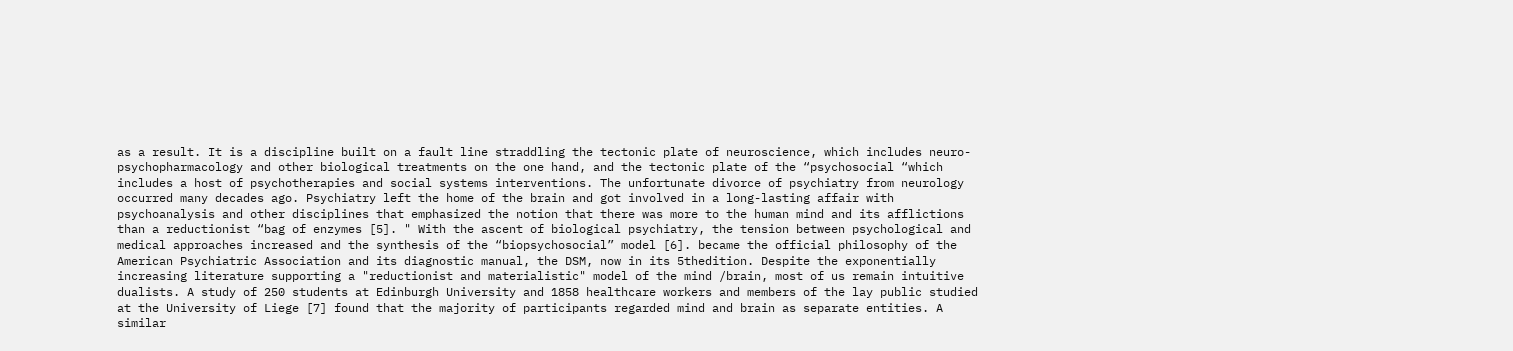as a result. It is a discipline built on a fault line straddling the tectonic plate of neuroscience, which includes neuro-psychopharmacology and other biological treatments on the one hand, and the tectonic plate of the “psychosocial “which includes a host of psychotherapies and social systems interventions. The unfortunate divorce of psychiatry from neurology occurred many decades ago. Psychiatry left the home of the brain and got involved in a long-lasting affair with psychoanalysis and other disciplines that emphasized the notion that there was more to the human mind and its afflictions than a reductionist “bag of enzymes [5]. " With the ascent of biological psychiatry, the tension between psychological and medical approaches increased and the synthesis of the “biopsychosocial” model [6]. became the official philosophy of the American Psychiatric Association and its diagnostic manual, the DSM, now in its 5thedition. Despite the exponentially increasing literature supporting a "reductionist and materialistic" model of the mind /brain, most of us remain intuitive dualists. A study of 250 students at Edinburgh University and 1858 healthcare workers and members of the lay public studied at the University of Liege [7] found that the majority of participants regarded mind and brain as separate entities. A similar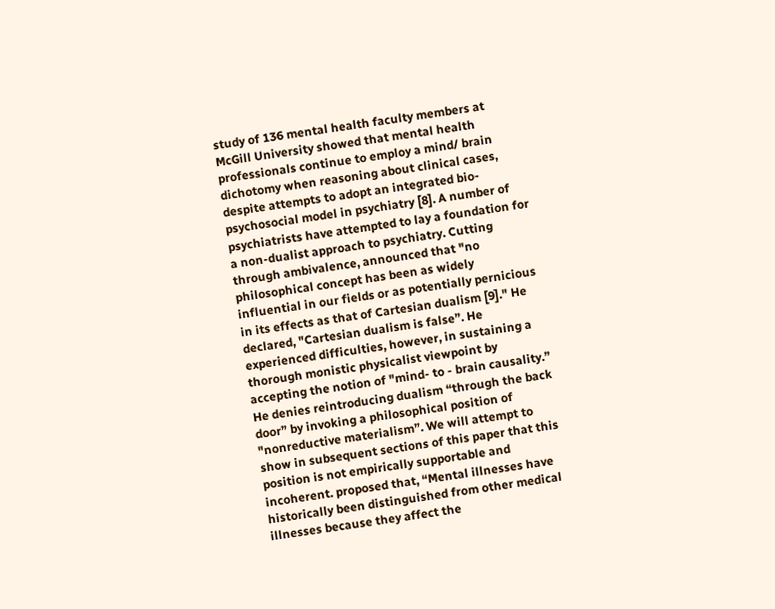study of 136 mental health faculty members at McGill University showed that mental health professionals continue to employ a mind/ brain dichotomy when reasoning about clinical cases, despite attempts to adopt an integrated bio-psychosocial model in psychiatry [8]. A number of psychiatrists have attempted to lay a foundation for a non-dualist approach to psychiatry. Cutting through ambivalence, announced that "no philosophical concept has been as widely influential in our fields or as potentially pernicious in its effects as that of Cartesian dualism [9]." He declared, "Cartesian dualism is false”. He experienced difficulties, however, in sustaining a thorough monistic physicalist viewpoint by accepting the notion of "mind- to - brain causality.” He denies reintroducing dualism “through the back door” by invoking a philosophical position of "nonreductive materialism”. We will attempt to show in subsequent sections of this paper that this position is not empirically supportable and incoherent. proposed that, “Mental illnesses have historically been distinguished from other medical illnesses because they affect the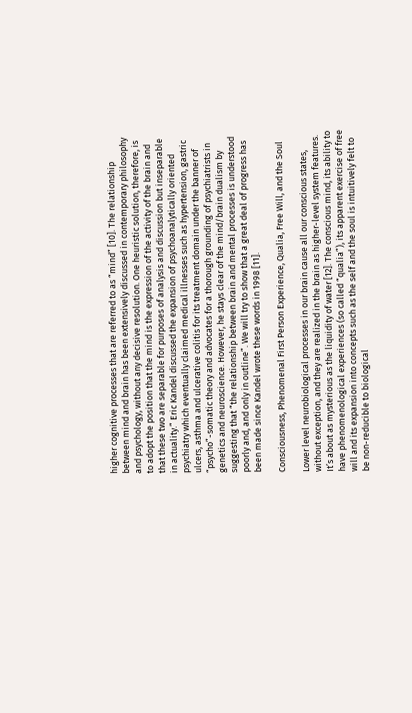higher cognitive processes that are referred to as “mind” [10]. The relationship between mind and brain has been extensively discussed in contemporary philosophy and psychology, without any decisive resolution. One heuristic solution, therefore, is to adopt the position that the mind is the expression of the activity of the brain and that these two are separable for purposes of analysis and discussion but inseparable in actuality.” Eric Kandel discussed the expansion of psychoanalytically oriented psychiatry which eventually claimed medical illnesses such as hypertension, gastric ulcers, asthma and ulcerative colitis for its treatment domain under the banner of “psycho”-somatic theory and advocates for a thorough grounding of psychiatrists in genetics and neuroscience. However, he stays clear of the mind/brain dualism by suggesting that “the relationship between brain and mental processes is understood poorly and, and only in outline”. We will try to show that a great deal of progress has been made since Kandel wrote these words in 1998 [11].

Consciousness, Phenomenal First Person Experience, Qualia, Free Will, and the Soul

Lower level neurobiological processes in our brain cause all our conscious states, without exception, and they are realized in the brain as higher-level system features. It’s about as mysterious as the liquidity of water [12]. The conscious mind, its ability to have phenomenological experiences (so called “qualia”), its apparent exercise of free will and its expansion into concepts such as the self and the soul is intuitively felt to be non-reducible to biological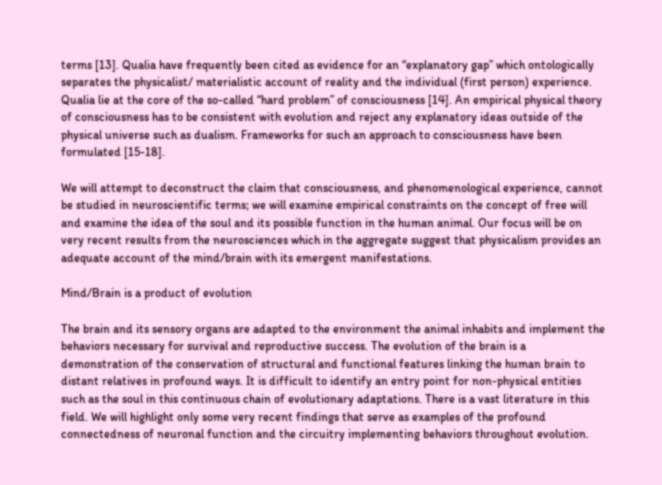terms [13]. Qualia have frequently been cited as evidence for an “explanatory gap” which ontologically separates the physicalist/ materialistic account of reality and the individual (first person) experience. Qualia lie at the core of the so-called “hard problem” of consciousness [14]. An empirical physical theory of consciousness has to be consistent with evolution and reject any explanatory ideas outside of the physical universe such as dualism. Frameworks for such an approach to consciousness have been formulated [15-18].

We will attempt to deconstruct the claim that consciousness, and phenomenological experience, cannot be studied in neuroscientific terms; we will examine empirical constraints on the concept of free will and examine the idea of the soul and its possible function in the human animal. Our focus will be on very recent results from the neurosciences which in the aggregate suggest that physicalism provides an adequate account of the mind/brain with its emergent manifestations.

Mind/Brain is a product of evolution

The brain and its sensory organs are adapted to the environment the animal inhabits and implement the behaviors necessary for survival and reproductive success. The evolution of the brain is a demonstration of the conservation of structural and functional features linking the human brain to distant relatives in profound ways. It is difficult to identify an entry point for non-physical entities such as the soul in this continuous chain of evolutionary adaptations. There is a vast literature in this field. We will highlight only some very recent findings that serve as examples of the profound connectedness of neuronal function and the circuitry implementing behaviors throughout evolution.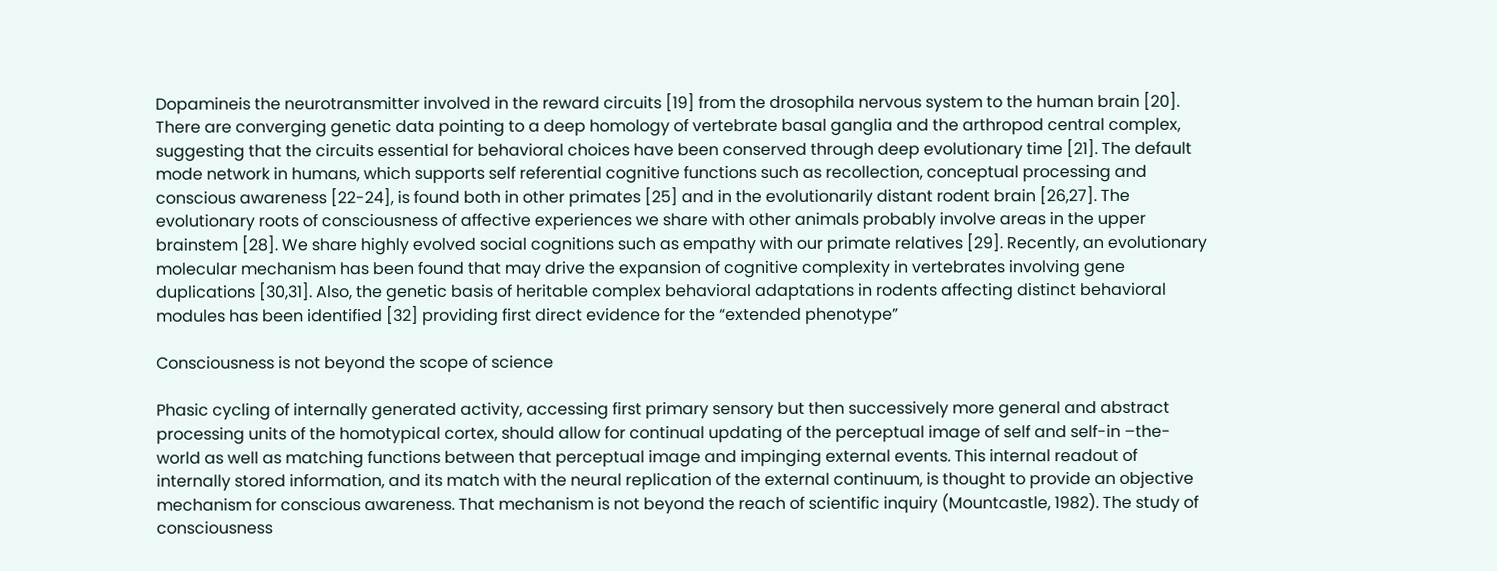Dopamineis the neurotransmitter involved in the reward circuits [19] from the drosophila nervous system to the human brain [20]. There are converging genetic data pointing to a deep homology of vertebrate basal ganglia and the arthropod central complex, suggesting that the circuits essential for behavioral choices have been conserved through deep evolutionary time [21]. The default mode network in humans, which supports self referential cognitive functions such as recollection, conceptual processing and conscious awareness [22-24], is found both in other primates [25] and in the evolutionarily distant rodent brain [26,27]. The evolutionary roots of consciousness of affective experiences we share with other animals probably involve areas in the upper brainstem [28]. We share highly evolved social cognitions such as empathy with our primate relatives [29]. Recently, an evolutionary molecular mechanism has been found that may drive the expansion of cognitive complexity in vertebrates involving gene duplications [30,31]. Also, the genetic basis of heritable complex behavioral adaptations in rodents affecting distinct behavioral modules has been identified [32] providing first direct evidence for the “extended phenotype”

Consciousness is not beyond the scope of science

Phasic cycling of internally generated activity, accessing first primary sensory but then successively more general and abstract processing units of the homotypical cortex, should allow for continual updating of the perceptual image of self and self-in –the-world as well as matching functions between that perceptual image and impinging external events. This internal readout of internally stored information, and its match with the neural replication of the external continuum, is thought to provide an objective mechanism for conscious awareness. That mechanism is not beyond the reach of scientific inquiry (Mountcastle, 1982). The study of consciousness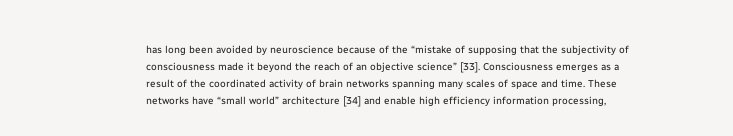has long been avoided by neuroscience because of the “mistake of supposing that the subjectivity of consciousness made it beyond the reach of an objective science” [33]. Consciousness emerges as a result of the coordinated activity of brain networks spanning many scales of space and time. These networks have “small world” architecture [34] and enable high efficiency information processing,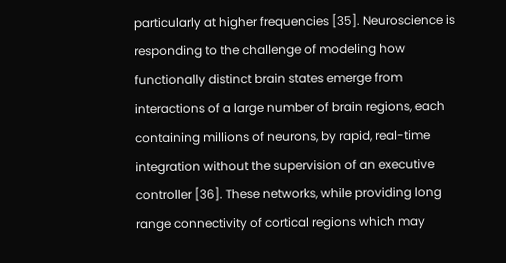particularly at higher frequencies [35]. Neuroscience is responding to the challenge of modeling how functionally distinct brain states emerge from interactions of a large number of brain regions, each containing millions of neurons, by rapid, real-time integration without the supervision of an executive controller [36]. These networks, while providing long range connectivity of cortical regions which may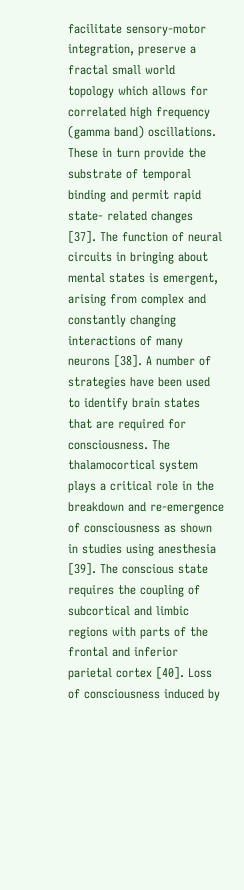facilitate sensory-motor integration, preserve a fractal small world topology which allows for correlated high frequency (gamma band) oscillations. These in turn provide the substrate of temporal binding and permit rapid state- related changes [37]. The function of neural circuits in bringing about mental states is emergent, arising from complex and constantly changing interactions of many neurons [38]. A number of strategies have been used to identify brain states that are required for consciousness. The thalamocortical system plays a critical role in the breakdown and re-emergence of consciousness as shown in studies using anesthesia [39]. The conscious state requires the coupling of subcortical and limbic regions with parts of the frontal and inferior parietal cortex [40]. Loss of consciousness induced by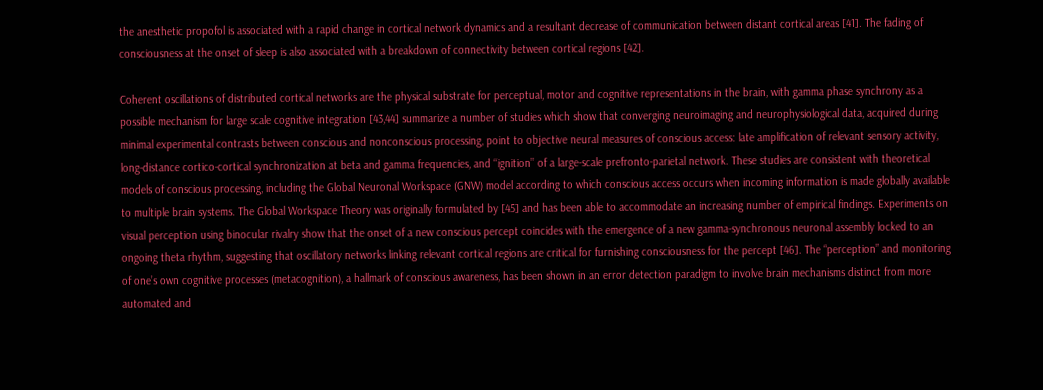the anesthetic propofol is associated with a rapid change in cortical network dynamics and a resultant decrease of communication between distant cortical areas [41]. The fading of consciousness at the onset of sleep is also associated with a breakdown of connectivity between cortical regions [42].

Coherent oscillations of distributed cortical networks are the physical substrate for perceptual, motor and cognitive representations in the brain, with gamma phase synchrony as a possible mechanism for large scale cognitive integration [43,44] summarize a number of studies which show that converging neuroimaging and neurophysiological data, acquired during minimal experimental contrasts between conscious and nonconscious processing, point to objective neural measures of conscious access: late amplification of relevant sensory activity, long-distance cortico-cortical synchronization at beta and gamma frequencies, and ‘‘ignition’’ of a large-scale prefronto-parietal network. These studies are consistent with theoretical models of conscious processing, including the Global Neuronal Workspace (GNW) model according to which conscious access occurs when incoming information is made globally available to multiple brain systems. The Global Workspace Theory was originally formulated by [45] and has been able to accommodate an increasing number of empirical findings. Experiments on visual perception using binocular rivalry show that the onset of a new conscious percept coincides with the emergence of a new gamma-synchronous neuronal assembly locked to an ongoing theta rhythm, suggesting that oscillatory networks linking relevant cortical regions are critical for furnishing consciousness for the percept [46]. The “perception” and monitoring of one’s own cognitive processes (metacognition), a hallmark of conscious awareness, has been shown in an error detection paradigm to involve brain mechanisms distinct from more automated and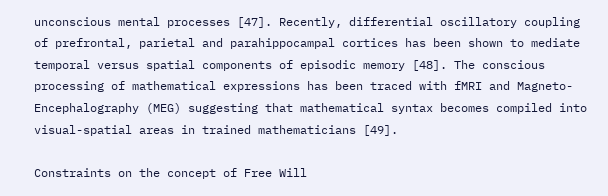unconscious mental processes [47]. Recently, differential oscillatory coupling of prefrontal, parietal and parahippocampal cortices has been shown to mediate temporal versus spatial components of episodic memory [48]. The conscious processing of mathematical expressions has been traced with fMRI and Magneto-Encephalography (MEG) suggesting that mathematical syntax becomes compiled into visual-spatial areas in trained mathematicians [49].

Constraints on the concept of Free Will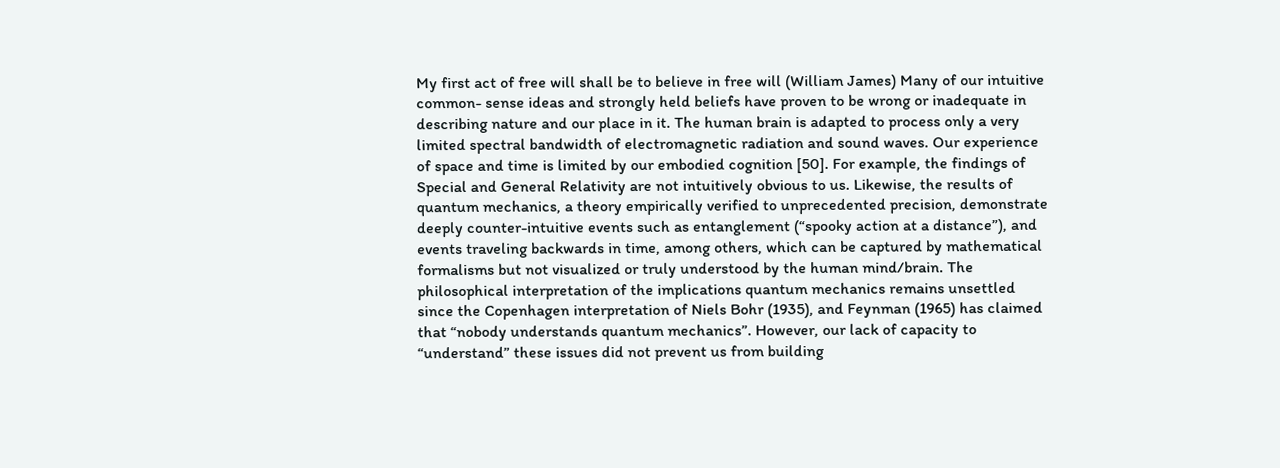My first act of free will shall be to believe in free will (William James) Many of our intuitive common- sense ideas and strongly held beliefs have proven to be wrong or inadequate in describing nature and our place in it. The human brain is adapted to process only a very limited spectral bandwidth of electromagnetic radiation and sound waves. Our experience of space and time is limited by our embodied cognition [50]. For example, the findings of Special and General Relativity are not intuitively obvious to us. Likewise, the results of quantum mechanics, a theory empirically verified to unprecedented precision, demonstrate deeply counter-intuitive events such as entanglement (“spooky action at a distance”), and events traveling backwards in time, among others, which can be captured by mathematical formalisms but not visualized or truly understood by the human mind/brain. The philosophical interpretation of the implications quantum mechanics remains unsettled since the Copenhagen interpretation of Niels Bohr (1935), and Feynman (1965) has claimed that “nobody understands quantum mechanics”. However, our lack of capacity to “understand” these issues did not prevent us from building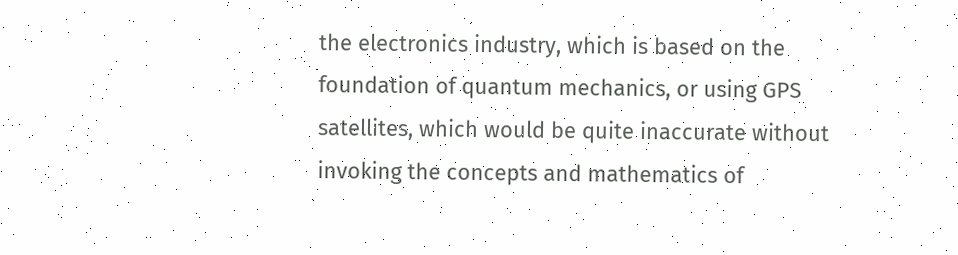the electronics industry, which is based on the foundation of quantum mechanics, or using GPS satellites, which would be quite inaccurate without invoking the concepts and mathematics of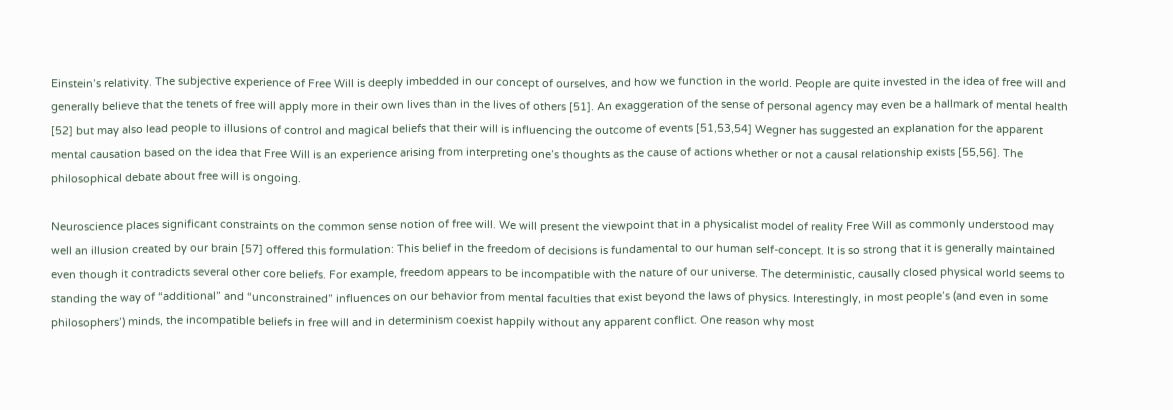Einstein’s relativity. The subjective experience of Free Will is deeply imbedded in our concept of ourselves, and how we function in the world. People are quite invested in the idea of free will and generally believe that the tenets of free will apply more in their own lives than in the lives of others [51]. An exaggeration of the sense of personal agency may even be a hallmark of mental health [52] but may also lead people to illusions of control and magical beliefs that their will is influencing the outcome of events [51,53,54] Wegner has suggested an explanation for the apparent mental causation based on the idea that Free Will is an experience arising from interpreting one’s thoughts as the cause of actions whether or not a causal relationship exists [55,56]. The philosophical debate about free will is ongoing.

Neuroscience places significant constraints on the common sense notion of free will. We will present the viewpoint that in a physicalist model of reality Free Will as commonly understood may well an illusion created by our brain [57] offered this formulation: This belief in the freedom of decisions is fundamental to our human self-concept. It is so strong that it is generally maintained even though it contradicts several other core beliefs. For example, freedom appears to be incompatible with the nature of our universe. The deterministic, causally closed physical world seems to standing the way of “additional” and “unconstrained” influences on our behavior from mental faculties that exist beyond the laws of physics. Interestingly, in most people’s (and even in some philosophers’) minds, the incompatible beliefs in free will and in determinism coexist happily without any apparent conflict. One reason why most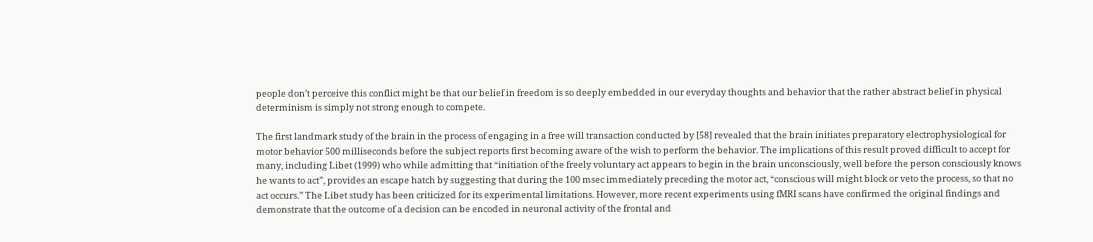people don’t perceive this conflict might be that our belief in freedom is so deeply embedded in our everyday thoughts and behavior that the rather abstract belief in physical determinism is simply not strong enough to compete.

The first landmark study of the brain in the process of engaging in a free will transaction conducted by [58] revealed that the brain initiates preparatory electrophysiological for motor behavior 500 milliseconds before the subject reports first becoming aware of the wish to perform the behavior. The implications of this result proved difficult to accept for many, including Libet (1999) who while admitting that “initiation of the freely voluntary act appears to begin in the brain unconsciously, well before the person consciously knows he wants to act”, provides an escape hatch by suggesting that during the 100 msec immediately preceding the motor act, “conscious will might block or veto the process, so that no act occurs.” The Libet study has been criticized for its experimental limitations. However, more recent experiments using fMRI scans have confirmed the original findings and demonstrate that the outcome of a decision can be encoded in neuronal activity of the frontal and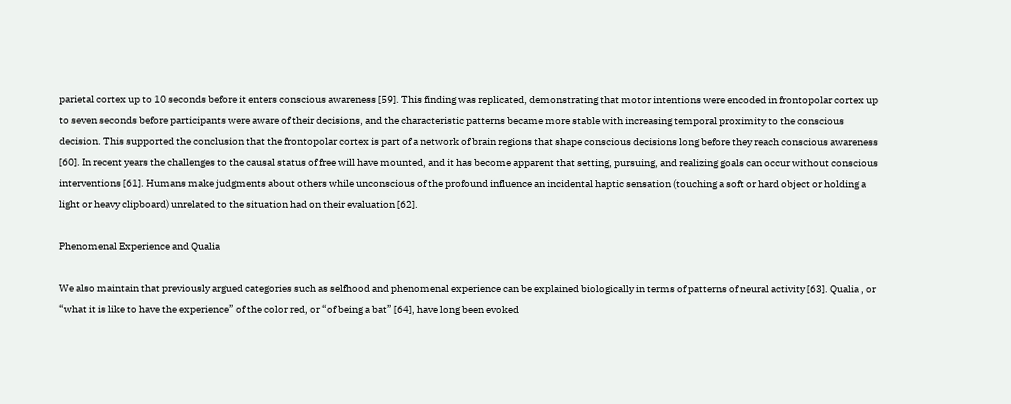parietal cortex up to 10 seconds before it enters conscious awareness [59]. This finding was replicated, demonstrating that motor intentions were encoded in frontopolar cortex up to seven seconds before participants were aware of their decisions, and the characteristic patterns became more stable with increasing temporal proximity to the conscious decision. This supported the conclusion that the frontopolar cortex is part of a network of brain regions that shape conscious decisions long before they reach conscious awareness [60]. In recent years the challenges to the causal status of free will have mounted, and it has become apparent that setting, pursuing, and realizing goals can occur without conscious interventions [61]. Humans make judgments about others while unconscious of the profound influence an incidental haptic sensation (touching a soft or hard object or holding a light or heavy clipboard) unrelated to the situation had on their evaluation [62].

Phenomenal Experience and Qualia

We also maintain that previously argued categories such as selfhood and phenomenal experience can be explained biologically in terms of patterns of neural activity [63]. Qualia , or “what it is like to have the experience” of the color red, or “of being a bat” [64], have long been evoked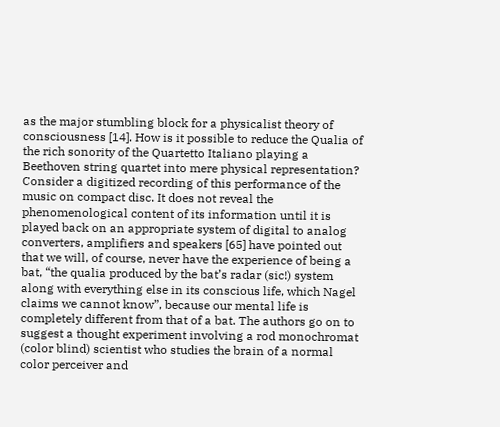as the major stumbling block for a physicalist theory of consciousness [14]. How is it possible to reduce the Qualia of the rich sonority of the Quartetto Italiano playing a Beethoven string quartet into mere physical representation? Consider a digitized recording of this performance of the music on compact disc. It does not reveal the phenomenological content of its information until it is played back on an appropriate system of digital to analog converters, amplifiers and speakers [65] have pointed out that we will, of course, never have the experience of being a bat, “the qualia produced by the bat’s radar (sic!) system along with everything else in its conscious life, which Nagel claims we cannot know”, because our mental life is completely different from that of a bat. The authors go on to suggest a thought experiment involving a rod monochromat (color blind) scientist who studies the brain of a normal color perceiver and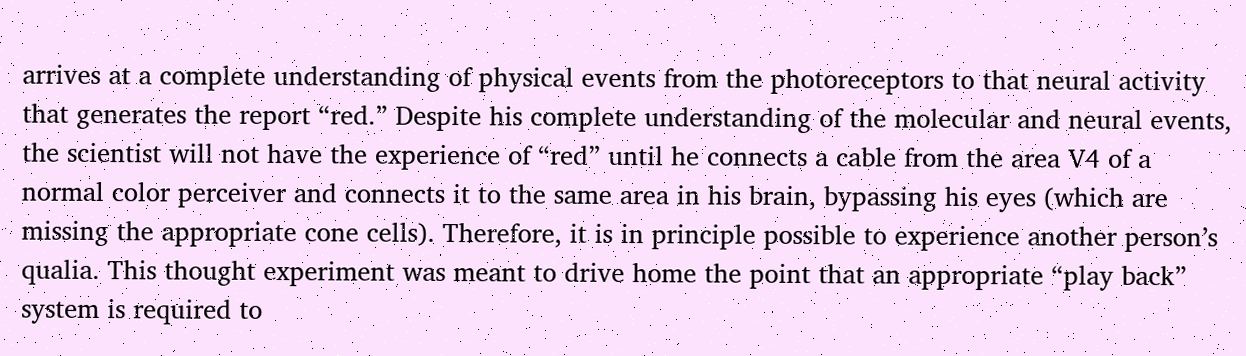arrives at a complete understanding of physical events from the photoreceptors to that neural activity that generates the report “red.” Despite his complete understanding of the molecular and neural events, the scientist will not have the experience of “red” until he connects a cable from the area V4 of a normal color perceiver and connects it to the same area in his brain, bypassing his eyes (which are missing the appropriate cone cells). Therefore, it is in principle possible to experience another person’s qualia. This thought experiment was meant to drive home the point that an appropriate “play back” system is required to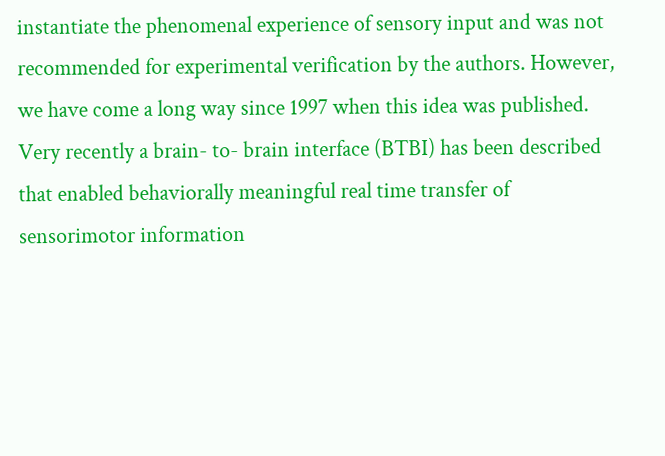instantiate the phenomenal experience of sensory input and was not recommended for experimental verification by the authors. However, we have come a long way since 1997 when this idea was published. Very recently a brain- to- brain interface (BTBI) has been described that enabled behaviorally meaningful real time transfer of sensorimotor information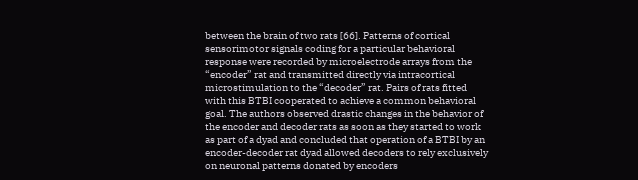between the brain of two rats [66]. Patterns of cortical sensorimotor signals coding for a particular behavioral response were recorded by microelectrode arrays from the “encoder” rat and transmitted directly via intracortical microstimulation to the “decoder” rat. Pairs of rats fitted with this BTBI cooperated to achieve a common behavioral goal. The authors observed drastic changes in the behavior of the encoder and decoder rats as soon as they started to work as part of a dyad and concluded that operation of a BTBI by an encoder-decoder rat dyad allowed decoders to rely exclusively on neuronal patterns donated by encoders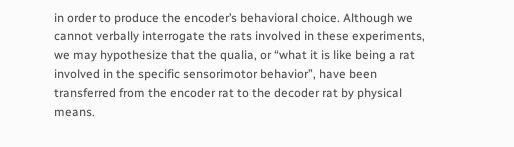in order to produce the encoder’s behavioral choice. Although we cannot verbally interrogate the rats involved in these experiments, we may hypothesize that the qualia, or “what it is like being a rat involved in the specific sensorimotor behavior”, have been transferred from the encoder rat to the decoder rat by physical means.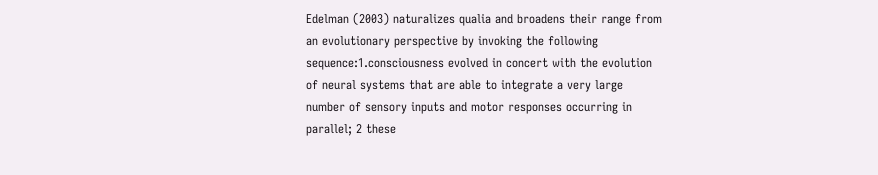Edelman (2003) naturalizes qualia and broadens their range from an evolutionary perspective by invoking the following sequence:1.consciousness evolved in concert with the evolution of neural systems that are able to integrate a very large number of sensory inputs and motor responses occurring in parallel; 2 these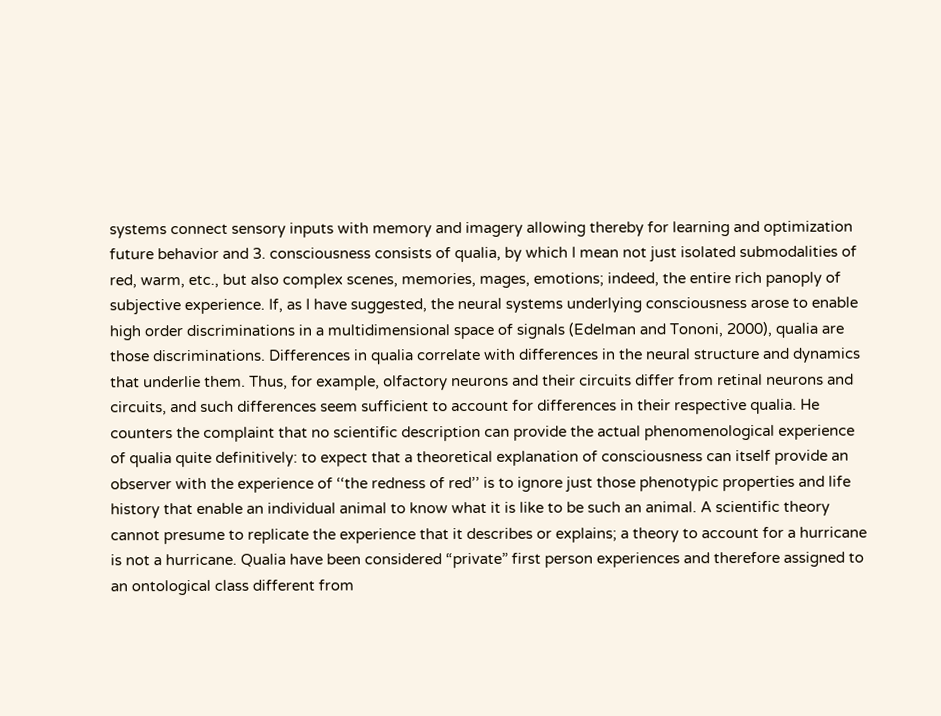systems connect sensory inputs with memory and imagery allowing thereby for learning and optimization future behavior and 3. consciousness consists of qualia, by which I mean not just isolated submodalities of red, warm, etc., but also complex scenes, memories, mages, emotions; indeed, the entire rich panoply of subjective experience. If, as I have suggested, the neural systems underlying consciousness arose to enable high order discriminations in a multidimensional space of signals (Edelman and Tononi, 2000), qualia are those discriminations. Differences in qualia correlate with differences in the neural structure and dynamics that underlie them. Thus, for example, olfactory neurons and their circuits differ from retinal neurons and circuits, and such differences seem sufficient to account for differences in their respective qualia. He counters the complaint that no scientific description can provide the actual phenomenological experience of qualia quite definitively: to expect that a theoretical explanation of consciousness can itself provide an observer with the experience of ‘‘the redness of red’’ is to ignore just those phenotypic properties and life history that enable an individual animal to know what it is like to be such an animal. A scientific theory cannot presume to replicate the experience that it describes or explains; a theory to account for a hurricane is not a hurricane. Qualia have been considered “private” first person experiences and therefore assigned to an ontological class different from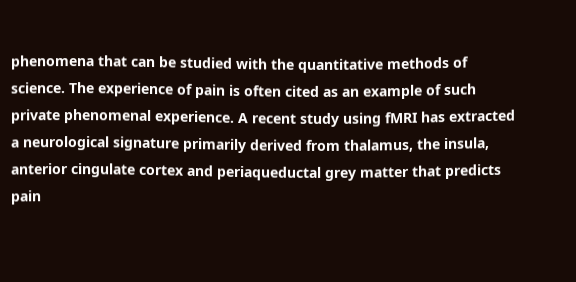phenomena that can be studied with the quantitative methods of science. The experience of pain is often cited as an example of such private phenomenal experience. A recent study using fMRI has extracted a neurological signature primarily derived from thalamus, the insula, anterior cingulate cortex and periaqueductal grey matter that predicts pain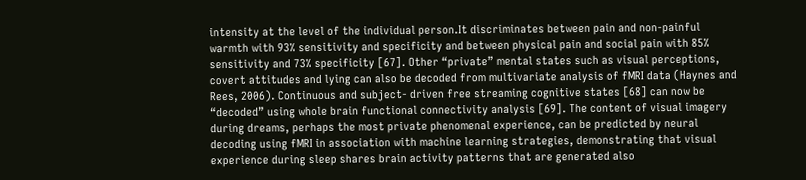intensity at the level of the individual person.It discriminates between pain and non-painful warmth with 93% sensitivity and specificity and between physical pain and social pain with 85% sensitivity and 73% specificity [67]. Other “private” mental states such as visual perceptions, covert attitudes and lying can also be decoded from multivariate analysis of fMRI data (Haynes and Rees, 2006). Continuous and subject- driven free streaming cognitive states [68] can now be “decoded” using whole brain functional connectivity analysis [69]. The content of visual imagery during dreams, perhaps the most private phenomenal experience, can be predicted by neural decoding using fMRI in association with machine learning strategies, demonstrating that visual experience during sleep shares brain activity patterns that are generated also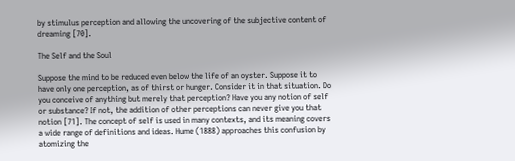by stimulus perception and allowing the uncovering of the subjective content of dreaming [70].

The Self and the Soul

Suppose the mind to be reduced even below the life of an oyster. Suppose it to have only one perception, as of thirst or hunger. Consider it in that situation. Do you conceive of anything but merely that perception? Have you any notion of self or substance? If not, the addition of other perceptions can never give you that notion [71]. The concept of self is used in many contexts, and its meaning covers a wide range of definitions and ideas. Hume (1888) approaches this confusion by atomizing the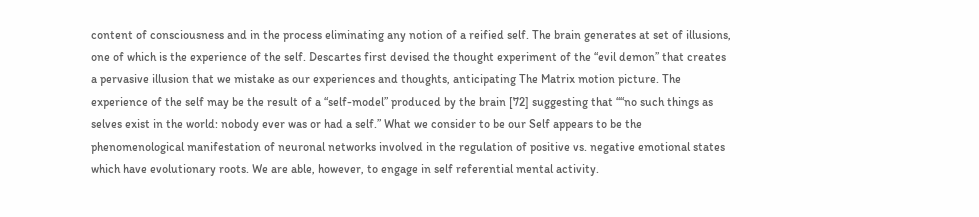content of consciousness and in the process eliminating any notion of a reified self. The brain generates at set of illusions, one of which is the experience of the self. Descartes first devised the thought experiment of the “evil demon” that creates a pervasive illusion that we mistake as our experiences and thoughts, anticipating The Matrix motion picture. The experience of the self may be the result of a “self-model” produced by the brain [72] suggesting that ““no such things as selves exist in the world: nobody ever was or had a self.” What we consider to be our Self appears to be the phenomenological manifestation of neuronal networks involved in the regulation of positive vs. negative emotional states which have evolutionary roots. We are able, however, to engage in self referential mental activity.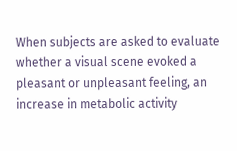When subjects are asked to evaluate whether a visual scene evoked a pleasant or unpleasant feeling, an increase in metabolic activity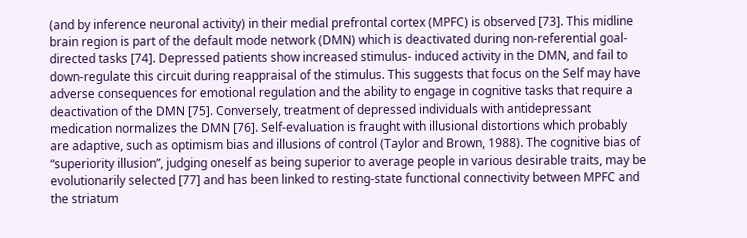(and by inference neuronal activity) in their medial prefrontal cortex (MPFC) is observed [73]. This midline brain region is part of the default mode network (DMN) which is deactivated during non-referential goal-directed tasks [74]. Depressed patients show increased stimulus- induced activity in the DMN, and fail to down-regulate this circuit during reappraisal of the stimulus. This suggests that focus on the Self may have adverse consequences for emotional regulation and the ability to engage in cognitive tasks that require a deactivation of the DMN [75]. Conversely, treatment of depressed individuals with antidepressant medication normalizes the DMN [76]. Self-evaluation is fraught with illusional distortions which probably are adaptive, such as optimism bias and illusions of control (Taylor and Brown, 1988). The cognitive bias of “superiority illusion”, judging oneself as being superior to average people in various desirable traits, may be evolutionarily selected [77] and has been linked to resting-state functional connectivity between MPFC and the striatum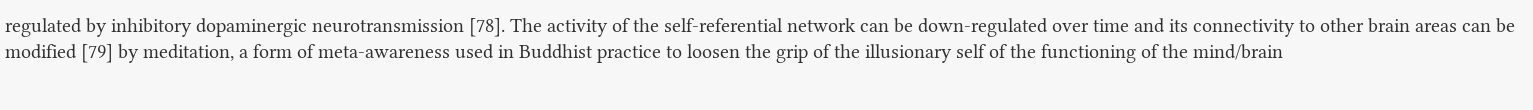regulated by inhibitory dopaminergic neurotransmission [78]. The activity of the self-referential network can be down-regulated over time and its connectivity to other brain areas can be modified [79] by meditation, a form of meta-awareness used in Buddhist practice to loosen the grip of the illusionary self of the functioning of the mind/brain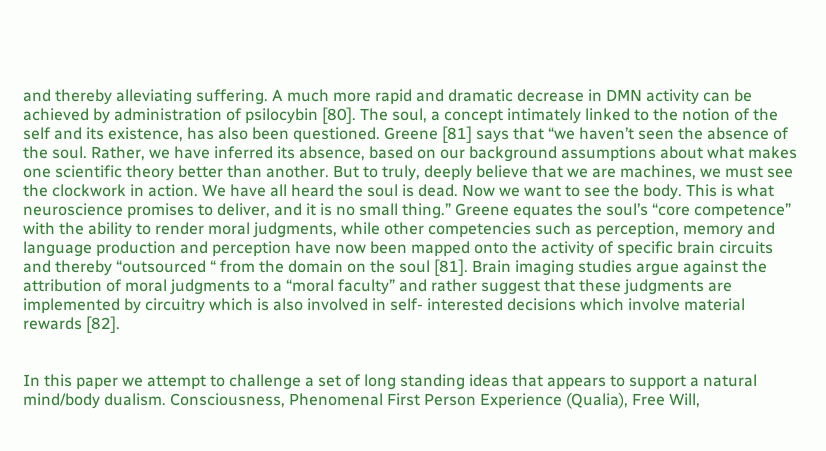and thereby alleviating suffering. A much more rapid and dramatic decrease in DMN activity can be achieved by administration of psilocybin [80]. The soul, a concept intimately linked to the notion of the self and its existence, has also been questioned. Greene [81] says that “we haven’t seen the absence of the soul. Rather, we have inferred its absence, based on our background assumptions about what makes one scientific theory better than another. But to truly, deeply believe that we are machines, we must see the clockwork in action. We have all heard the soul is dead. Now we want to see the body. This is what neuroscience promises to deliver, and it is no small thing.” Greene equates the soul’s “core competence” with the ability to render moral judgments, while other competencies such as perception, memory and language production and perception have now been mapped onto the activity of specific brain circuits and thereby “outsourced “ from the domain on the soul [81]. Brain imaging studies argue against the attribution of moral judgments to a “moral faculty” and rather suggest that these judgments are implemented by circuitry which is also involved in self- interested decisions which involve material rewards [82].


In this paper we attempt to challenge a set of long standing ideas that appears to support a natural mind/body dualism. Consciousness, Phenomenal First Person Experience (Qualia), Free Will,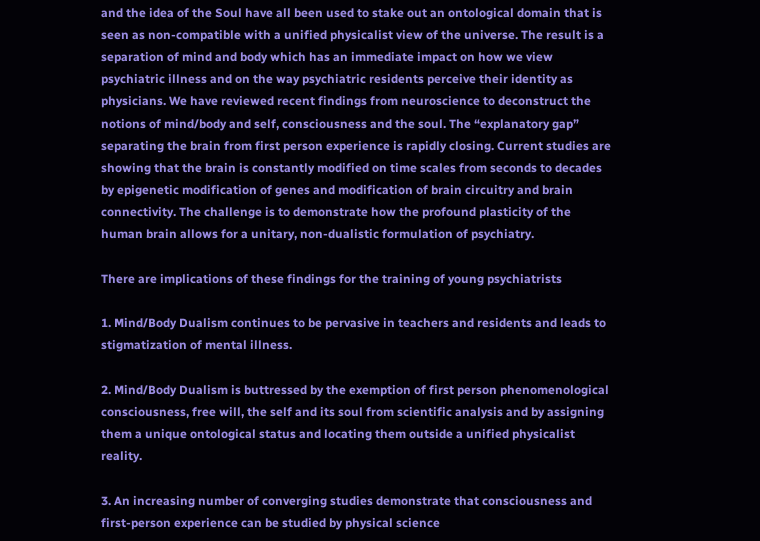and the idea of the Soul have all been used to stake out an ontological domain that is seen as non-compatible with a unified physicalist view of the universe. The result is a separation of mind and body which has an immediate impact on how we view psychiatric illness and on the way psychiatric residents perceive their identity as physicians. We have reviewed recent findings from neuroscience to deconstruct the notions of mind/body and self, consciousness and the soul. The “explanatory gap” separating the brain from first person experience is rapidly closing. Current studies are showing that the brain is constantly modified on time scales from seconds to decades by epigenetic modification of genes and modification of brain circuitry and brain connectivity. The challenge is to demonstrate how the profound plasticity of the human brain allows for a unitary, non-dualistic formulation of psychiatry.

There are implications of these findings for the training of young psychiatrists

1. Mind/Body Dualism continues to be pervasive in teachers and residents and leads to stigmatization of mental illness.

2. Mind/Body Dualism is buttressed by the exemption of first person phenomenological consciousness, free will, the self and its soul from scientific analysis and by assigning them a unique ontological status and locating them outside a unified physicalist reality.

3. An increasing number of converging studies demonstrate that consciousness and first-person experience can be studied by physical science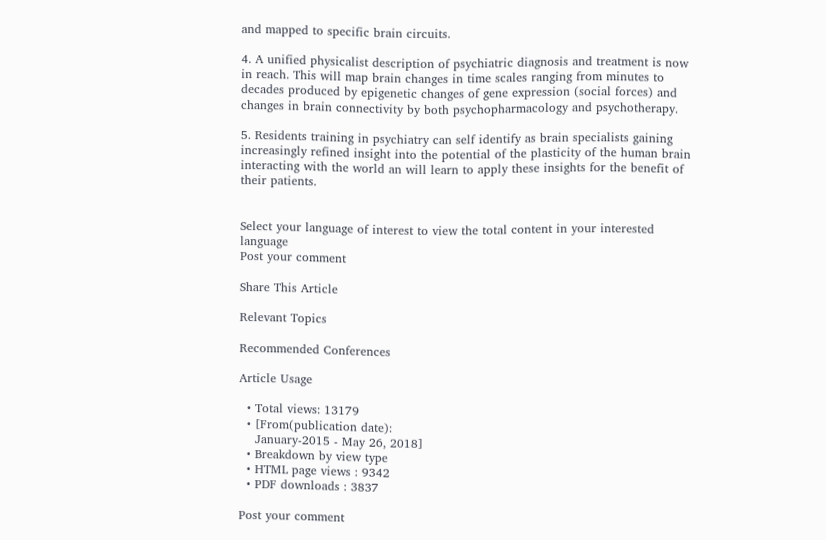and mapped to specific brain circuits.

4. A unified physicalist description of psychiatric diagnosis and treatment is now in reach. This will map brain changes in time scales ranging from minutes to decades produced by epigenetic changes of gene expression (social forces) and changes in brain connectivity by both psychopharmacology and psychotherapy.

5. Residents training in psychiatry can self identify as brain specialists gaining increasingly refined insight into the potential of the plasticity of the human brain interacting with the world an will learn to apply these insights for the benefit of their patients.


Select your language of interest to view the total content in your interested language
Post your comment

Share This Article

Relevant Topics

Recommended Conferences

Article Usage

  • Total views: 13179
  • [From(publication date):
    January-2015 - May 26, 2018]
  • Breakdown by view type
  • HTML page views : 9342
  • PDF downloads : 3837

Post your comment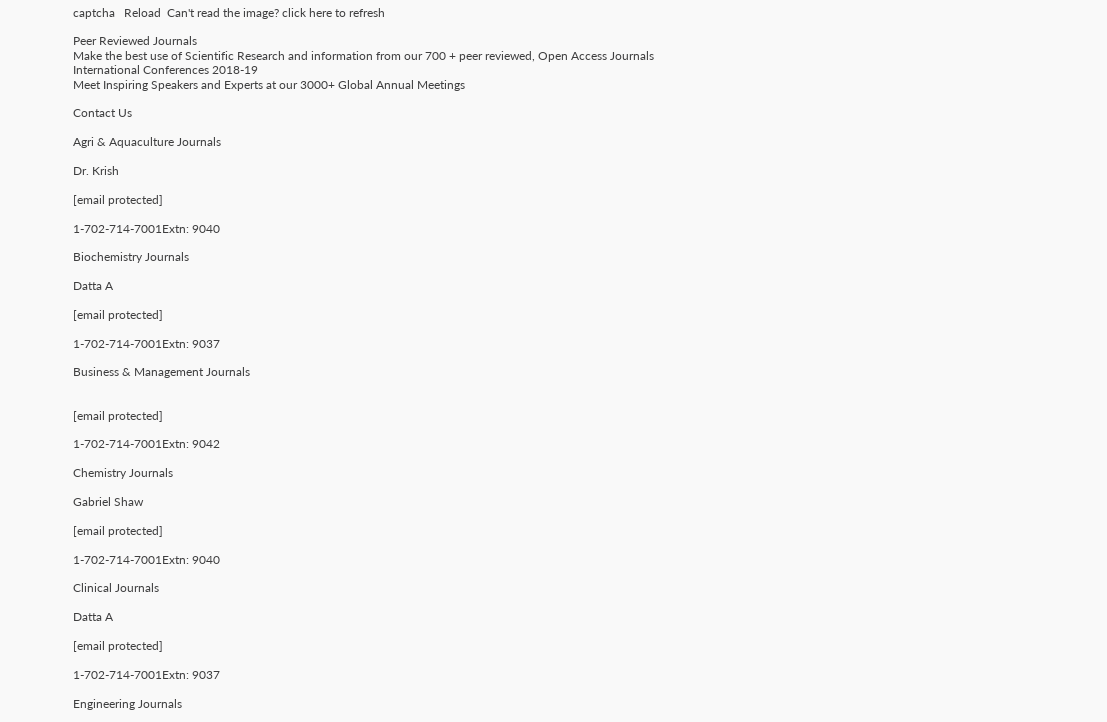captcha   Reload  Can't read the image? click here to refresh

Peer Reviewed Journals
Make the best use of Scientific Research and information from our 700 + peer reviewed, Open Access Journals
International Conferences 2018-19
Meet Inspiring Speakers and Experts at our 3000+ Global Annual Meetings

Contact Us

Agri & Aquaculture Journals

Dr. Krish

[email protected]

1-702-714-7001Extn: 9040

Biochemistry Journals

Datta A

[email protected]

1-702-714-7001Extn: 9037

Business & Management Journals


[email protected]

1-702-714-7001Extn: 9042

Chemistry Journals

Gabriel Shaw

[email protected]

1-702-714-7001Extn: 9040

Clinical Journals

Datta A

[email protected]

1-702-714-7001Extn: 9037

Engineering Journals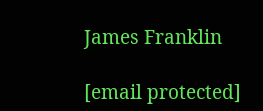James Franklin

[email protected]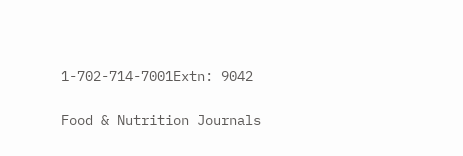1-702-714-7001Extn: 9042

Food & Nutrition Journals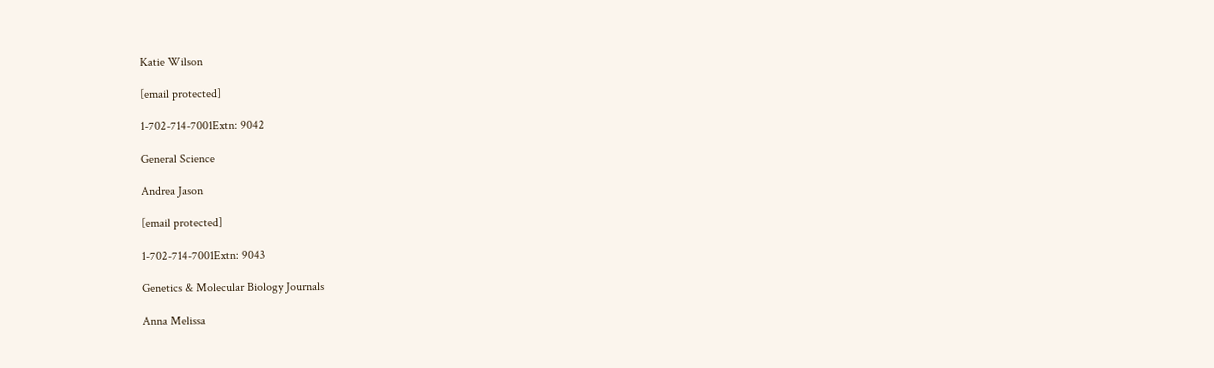Katie Wilson

[email protected]

1-702-714-7001Extn: 9042

General Science

Andrea Jason

[email protected]

1-702-714-7001Extn: 9043

Genetics & Molecular Biology Journals

Anna Melissa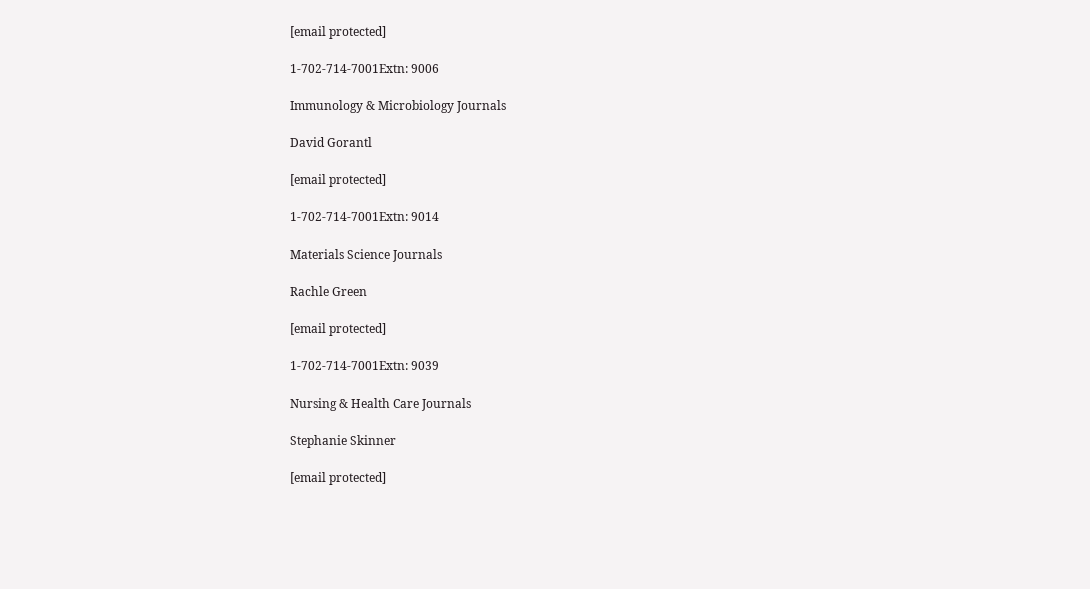[email protected]

1-702-714-7001Extn: 9006

Immunology & Microbiology Journals

David Gorantl

[email protected]

1-702-714-7001Extn: 9014

Materials Science Journals

Rachle Green

[email protected]

1-702-714-7001Extn: 9039

Nursing & Health Care Journals

Stephanie Skinner

[email protected]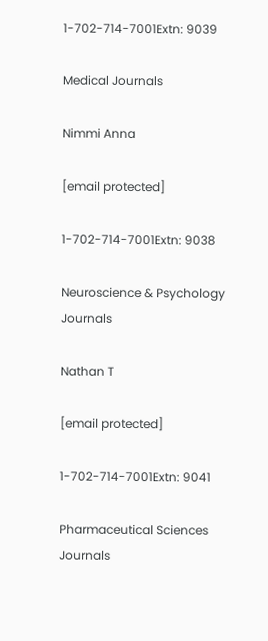1-702-714-7001Extn: 9039

Medical Journals

Nimmi Anna

[email protected]

1-702-714-7001Extn: 9038

Neuroscience & Psychology Journals

Nathan T

[email protected]

1-702-714-7001Extn: 9041

Pharmaceutical Sciences Journals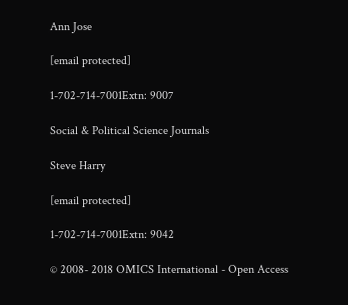Ann Jose

[email protected]

1-702-714-7001Extn: 9007

Social & Political Science Journals

Steve Harry

[email protected]

1-702-714-7001Extn: 9042

© 2008- 2018 OMICS International - Open Access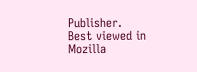Publisher. Best viewed in Mozilla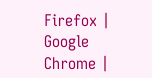Firefox | Google Chrome |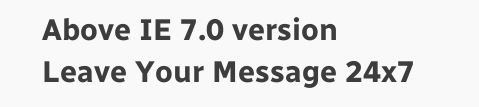Above IE 7.0 version
Leave Your Message 24x7